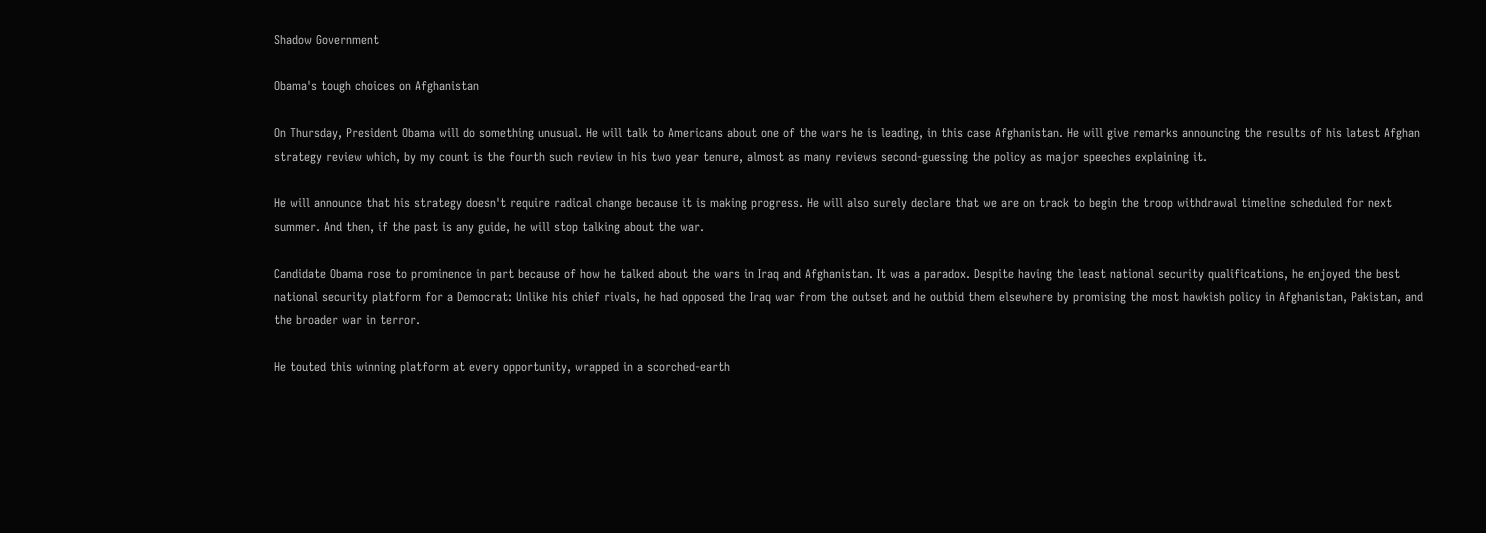Shadow Government

Obama's tough choices on Afghanistan

On Thursday, President Obama will do something unusual. He will talk to Americans about one of the wars he is leading, in this case Afghanistan. He will give remarks announcing the results of his latest Afghan strategy review which, by my count is the fourth such review in his two year tenure, almost as many reviews second-guessing the policy as major speeches explaining it.

He will announce that his strategy doesn't require radical change because it is making progress. He will also surely declare that we are on track to begin the troop withdrawal timeline scheduled for next summer. And then, if the past is any guide, he will stop talking about the war.

Candidate Obama rose to prominence in part because of how he talked about the wars in Iraq and Afghanistan. It was a paradox. Despite having the least national security qualifications, he enjoyed the best national security platform for a Democrat: Unlike his chief rivals, he had opposed the Iraq war from the outset and he outbid them elsewhere by promising the most hawkish policy in Afghanistan, Pakistan, and the broader war in terror.

He touted this winning platform at every opportunity, wrapped in a scorched-earth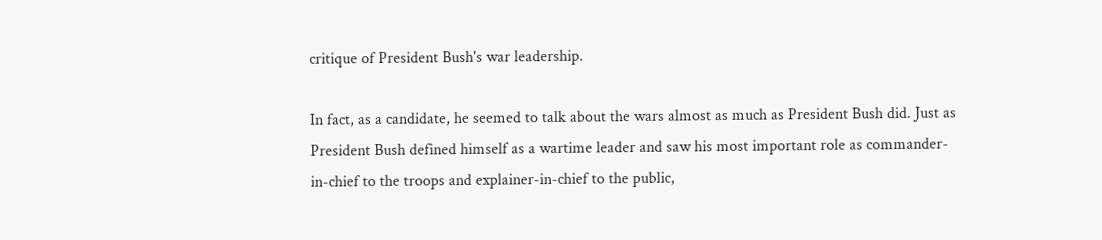critique of President Bush's war leadership.

In fact, as a candidate, he seemed to talk about the wars almost as much as President Bush did. Just as President Bush defined himself as a wartime leader and saw his most important role as commander-in-chief to the troops and explainer-in-chief to the public,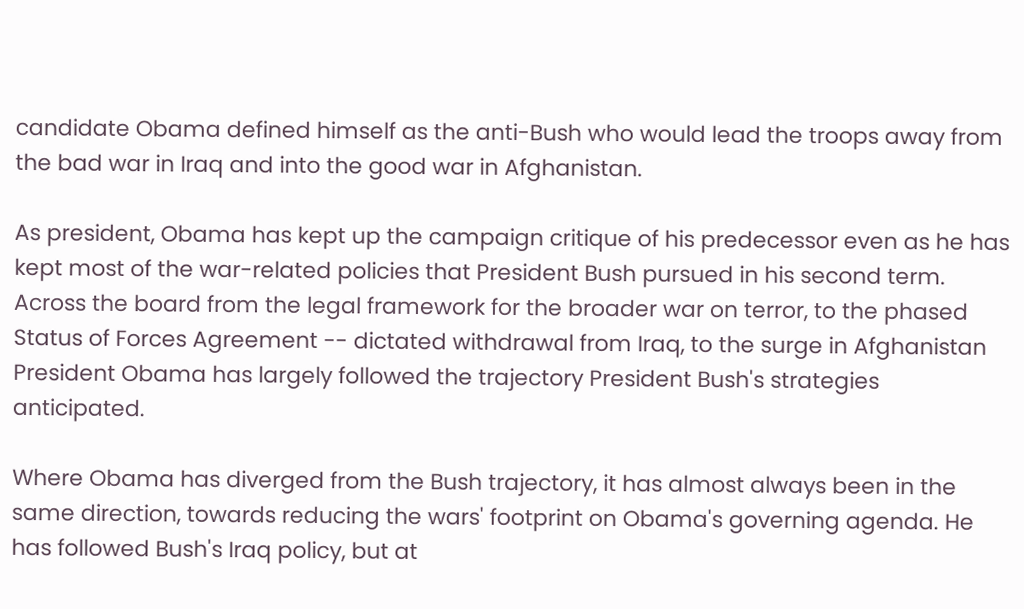candidate Obama defined himself as the anti-Bush who would lead the troops away from the bad war in Iraq and into the good war in Afghanistan.

As president, Obama has kept up the campaign critique of his predecessor even as he has kept most of the war-related policies that President Bush pursued in his second term. Across the board from the legal framework for the broader war on terror, to the phased Status of Forces Agreement -- dictated withdrawal from Iraq, to the surge in Afghanistan President Obama has largely followed the trajectory President Bush's strategies anticipated.

Where Obama has diverged from the Bush trajectory, it has almost always been in the same direction, towards reducing the wars' footprint on Obama's governing agenda. He has followed Bush's Iraq policy, but at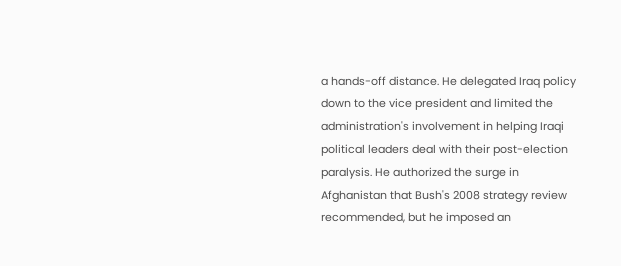a hands-off distance. He delegated Iraq policy down to the vice president and limited the administration's involvement in helping Iraqi political leaders deal with their post-election paralysis. He authorized the surge in Afghanistan that Bush's 2008 strategy review recommended, but he imposed an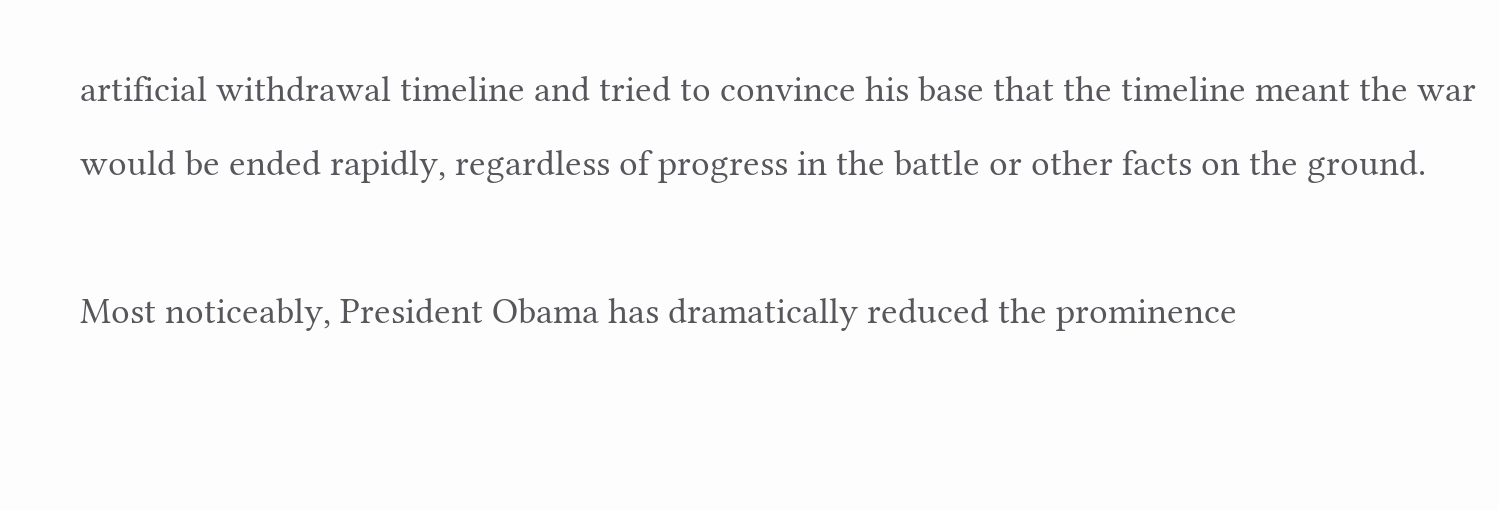artificial withdrawal timeline and tried to convince his base that the timeline meant the war would be ended rapidly, regardless of progress in the battle or other facts on the ground.

Most noticeably, President Obama has dramatically reduced the prominence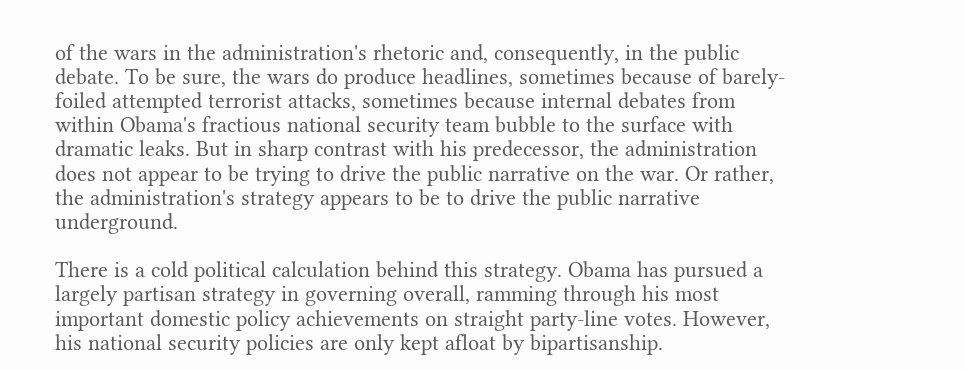of the wars in the administration's rhetoric and, consequently, in the public debate. To be sure, the wars do produce headlines, sometimes because of barely-foiled attempted terrorist attacks, sometimes because internal debates from within Obama's fractious national security team bubble to the surface with dramatic leaks. But in sharp contrast with his predecessor, the administration does not appear to be trying to drive the public narrative on the war. Or rather, the administration's strategy appears to be to drive the public narrative underground.

There is a cold political calculation behind this strategy. Obama has pursued a largely partisan strategy in governing overall, ramming through his most important domestic policy achievements on straight party-line votes. However, his national security policies are only kept afloat by bipartisanship.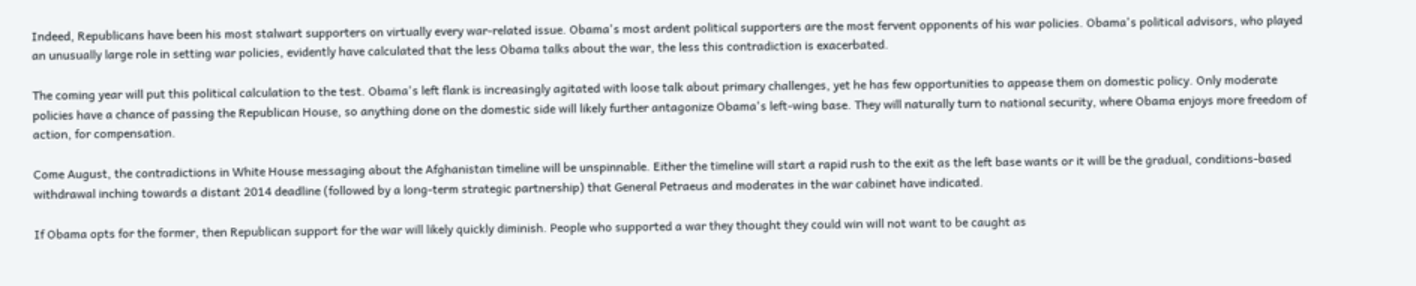Indeed, Republicans have been his most stalwart supporters on virtually every war-related issue. Obama's most ardent political supporters are the most fervent opponents of his war policies. Obama's political advisors, who played an unusually large role in setting war policies, evidently have calculated that the less Obama talks about the war, the less this contradiction is exacerbated.

The coming year will put this political calculation to the test. Obama's left flank is increasingly agitated with loose talk about primary challenges, yet he has few opportunities to appease them on domestic policy. Only moderate policies have a chance of passing the Republican House, so anything done on the domestic side will likely further antagonize Obama's left-wing base. They will naturally turn to national security, where Obama enjoys more freedom of action, for compensation.

Come August, the contradictions in White House messaging about the Afghanistan timeline will be unspinnable. Either the timeline will start a rapid rush to the exit as the left base wants or it will be the gradual, conditions-based withdrawal inching towards a distant 2014 deadline (followed by a long-term strategic partnership) that General Petraeus and moderates in the war cabinet have indicated.

If Obama opts for the former, then Republican support for the war will likely quickly diminish. People who supported a war they thought they could win will not want to be caught as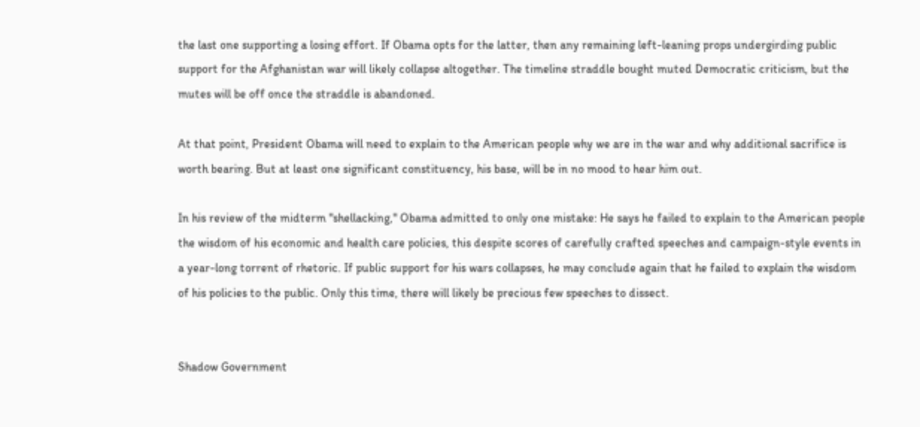the last one supporting a losing effort. If Obama opts for the latter, then any remaining left-leaning props undergirding public support for the Afghanistan war will likely collapse altogether. The timeline straddle bought muted Democratic criticism, but the mutes will be off once the straddle is abandoned.

At that point, President Obama will need to explain to the American people why we are in the war and why additional sacrifice is worth bearing. But at least one significant constituency, his base, will be in no mood to hear him out.

In his review of the midterm "shellacking," Obama admitted to only one mistake: He says he failed to explain to the American people the wisdom of his economic and health care policies, this despite scores of carefully crafted speeches and campaign-style events in a year-long torrent of rhetoric. If public support for his wars collapses, he may conclude again that he failed to explain the wisdom of his policies to the public. Only this time, there will likely be precious few speeches to dissect.


Shadow Government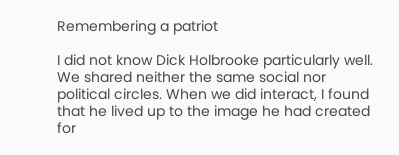Remembering a patriot

I did not know Dick Holbrooke particularly well. We shared neither the same social nor political circles. When we did interact, I found that he lived up to the image he had created for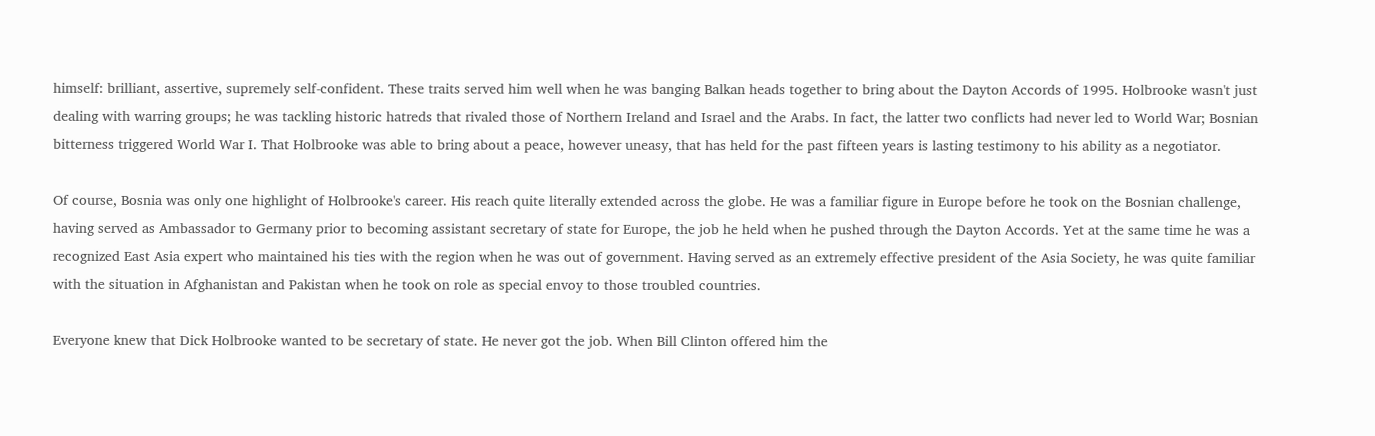himself: brilliant, assertive, supremely self-confident. These traits served him well when he was banging Balkan heads together to bring about the Dayton Accords of 1995. Holbrooke wasn't just dealing with warring groups; he was tackling historic hatreds that rivaled those of Northern Ireland and Israel and the Arabs. In fact, the latter two conflicts had never led to World War; Bosnian bitterness triggered World War I. That Holbrooke was able to bring about a peace, however uneasy, that has held for the past fifteen years is lasting testimony to his ability as a negotiator.

Of course, Bosnia was only one highlight of Holbrooke's career. His reach quite literally extended across the globe. He was a familiar figure in Europe before he took on the Bosnian challenge, having served as Ambassador to Germany prior to becoming assistant secretary of state for Europe, the job he held when he pushed through the Dayton Accords. Yet at the same time he was a recognized East Asia expert who maintained his ties with the region when he was out of government. Having served as an extremely effective president of the Asia Society, he was quite familiar with the situation in Afghanistan and Pakistan when he took on role as special envoy to those troubled countries.

Everyone knew that Dick Holbrooke wanted to be secretary of state. He never got the job. When Bill Clinton offered him the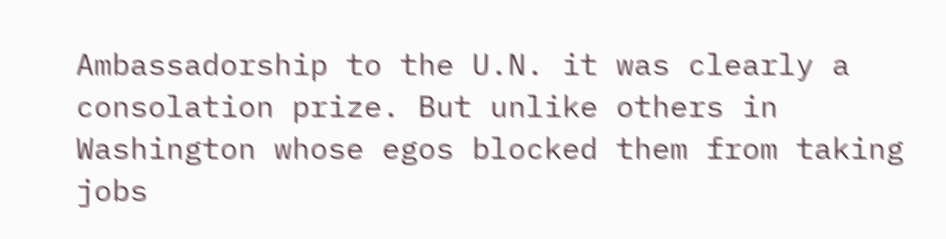Ambassadorship to the U.N. it was clearly a consolation prize. But unlike others in Washington whose egos blocked them from taking jobs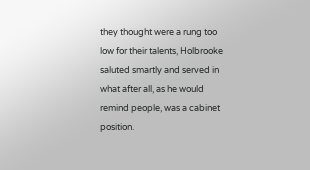they thought were a rung too low for their talents, Holbrooke saluted smartly and served in what after all, as he would remind people, was a cabinet position.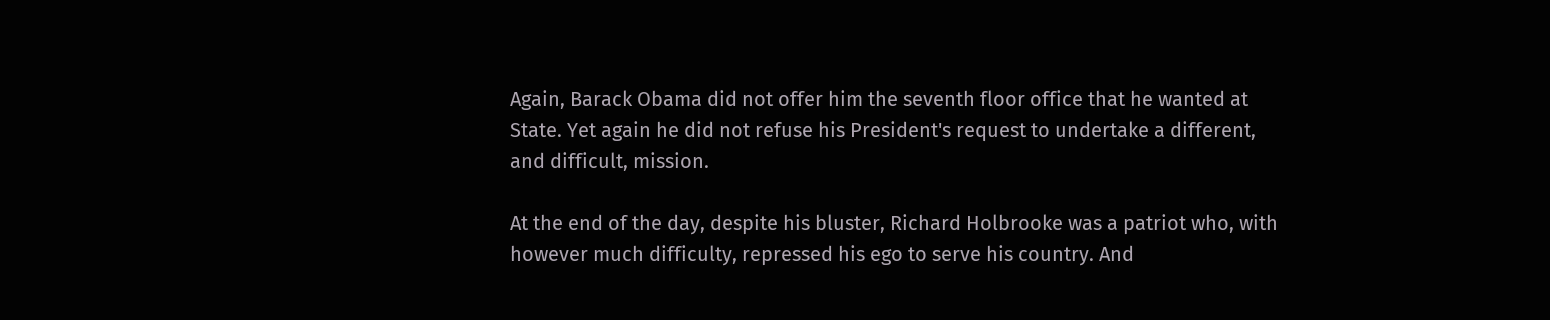Again, Barack Obama did not offer him the seventh floor office that he wanted at State. Yet again he did not refuse his President's request to undertake a different, and difficult, mission.

At the end of the day, despite his bluster, Richard Holbrooke was a patriot who, with however much difficulty, repressed his ego to serve his country. And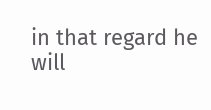in that regard he will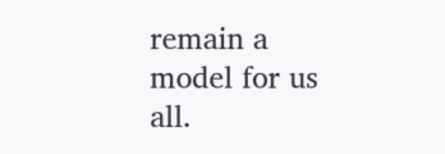remain a model for us all.